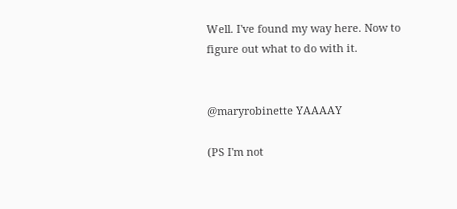Well. I've found my way here. Now to figure out what to do with it.


@maryrobinette YAAAAY

(PS I'm not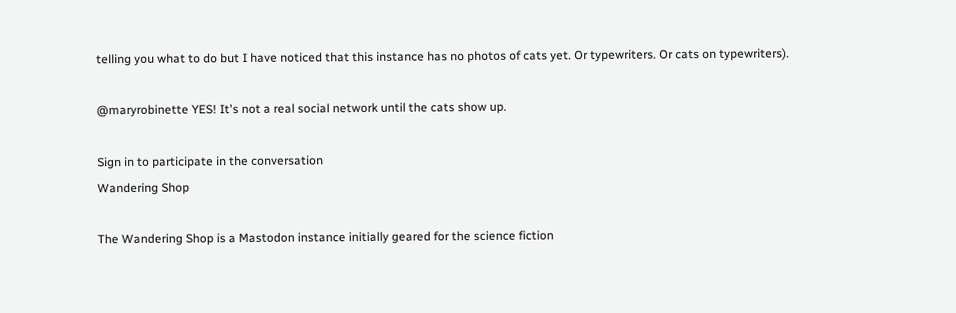telling you what to do but I have noticed that this instance has no photos of cats yet. Or typewriters. Or cats on typewriters).

@maryrobinette YES! It's not a real social network until the cats show up.

Sign in to participate in the conversation
Wandering Shop

The Wandering Shop is a Mastodon instance initially geared for the science fiction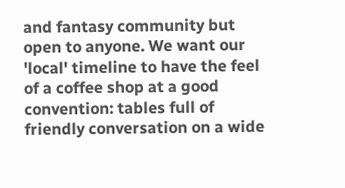and fantasy community but open to anyone. We want our 'local' timeline to have the feel of a coffee shop at a good convention: tables full of friendly conversation on a wide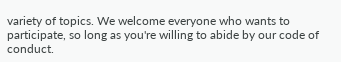variety of topics. We welcome everyone who wants to participate, so long as you're willing to abide by our code of conduct.